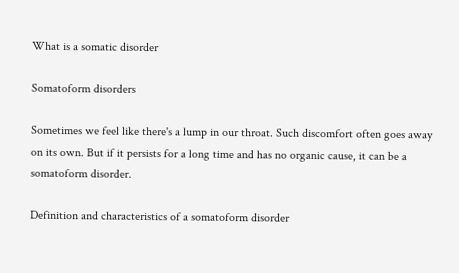What is a somatic disorder

Somatoform disorders

Sometimes we feel like there's a lump in our throat. Such discomfort often goes away on its own. But if it persists for a long time and has no organic cause, it can be a somatoform disorder.

Definition and characteristics of a somatoform disorder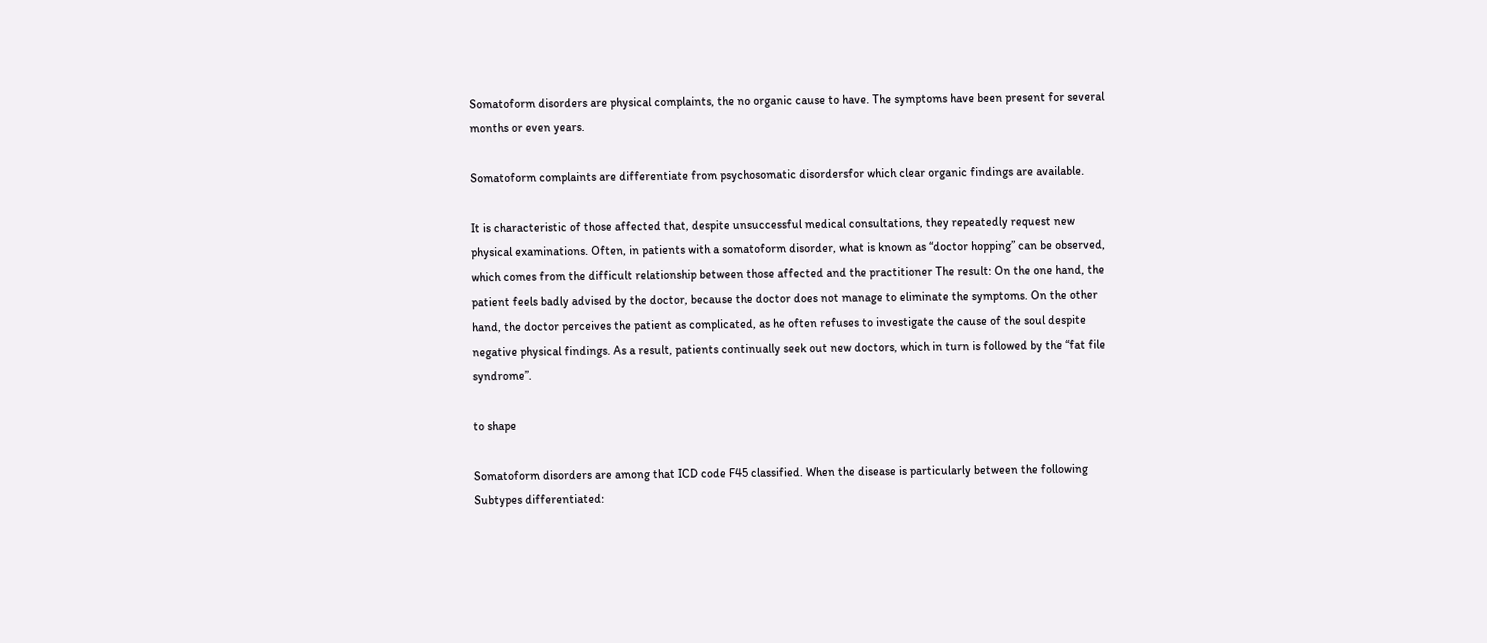Somatoform disorders are physical complaints, the no organic cause to have. The symptoms have been present for several months or even years.

Somatoform complaints are differentiate from psychosomatic disordersfor which clear organic findings are available.

It is characteristic of those affected that, despite unsuccessful medical consultations, they repeatedly request new physical examinations. Often, in patients with a somatoform disorder, what is known as “doctor hopping” can be observed, which comes from the difficult relationship between those affected and the practitioner The result: On the one hand, the patient feels badly advised by the doctor, because the doctor does not manage to eliminate the symptoms. On the other hand, the doctor perceives the patient as complicated, as he often refuses to investigate the cause of the soul despite negative physical findings. As a result, patients continually seek out new doctors, which in turn is followed by the “fat file syndrome”.

to shape

Somatoform disorders are among that ICD code F45 classified. When the disease is particularly between the following Subtypes differentiated: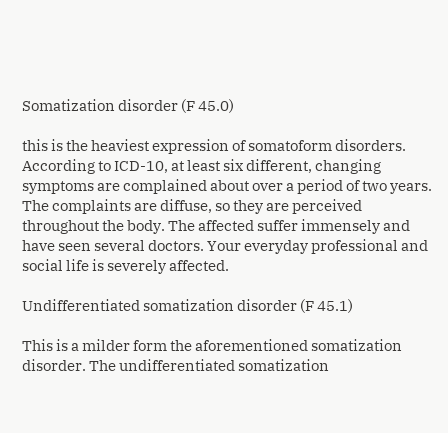Somatization disorder (F 45.0)

this is the heaviest expression of somatoform disorders. According to ICD-10, at least six different, changing symptoms are complained about over a period of two years. The complaints are diffuse, so they are perceived throughout the body. The affected suffer immensely and have seen several doctors. Your everyday professional and social life is severely affected.

Undifferentiated somatization disorder (F 45.1)

This is a milder form the aforementioned somatization disorder. The undifferentiated somatization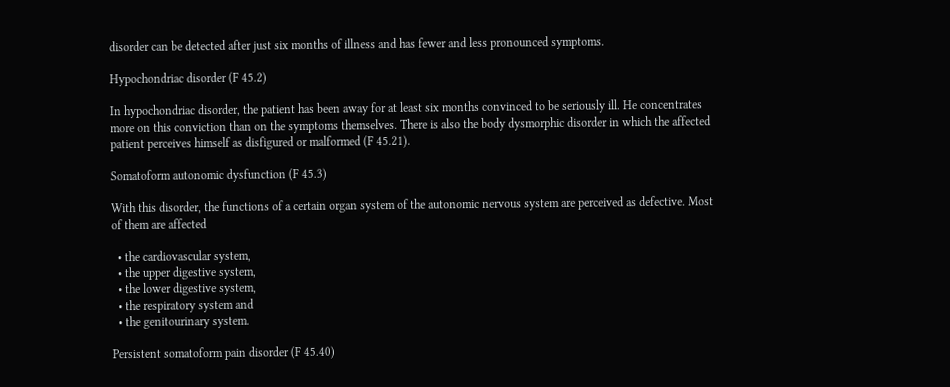disorder can be detected after just six months of illness and has fewer and less pronounced symptoms.

Hypochondriac disorder (F 45.2)

In hypochondriac disorder, the patient has been away for at least six months convinced to be seriously ill. He concentrates more on this conviction than on the symptoms themselves. There is also the body dysmorphic disorder in which the affected patient perceives himself as disfigured or malformed (F 45.21).

Somatoform autonomic dysfunction (F 45.3)

With this disorder, the functions of a certain organ system of the autonomic nervous system are perceived as defective. Most of them are affected

  • the cardiovascular system,
  • the upper digestive system,
  • the lower digestive system,
  • the respiratory system and
  • the genitourinary system.

Persistent somatoform pain disorder (F 45.40)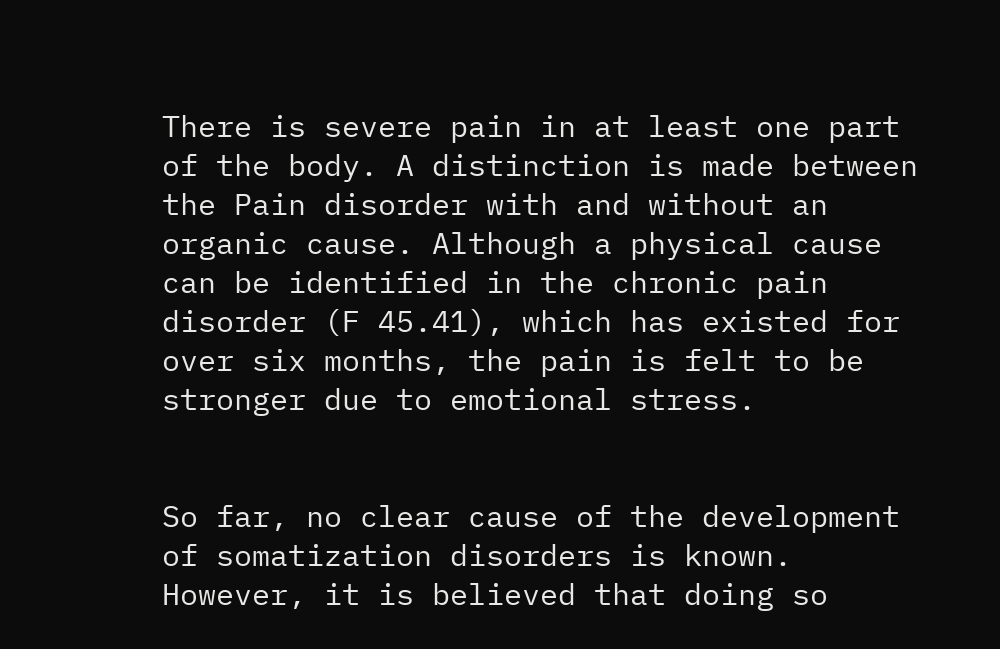There is severe pain in at least one part of the body. A distinction is made between the Pain disorder with and without an organic cause. Although a physical cause can be identified in the chronic pain disorder (F 45.41), which has existed for over six months, the pain is felt to be stronger due to emotional stress.


So far, no clear cause of the development of somatization disorders is known. However, it is believed that doing so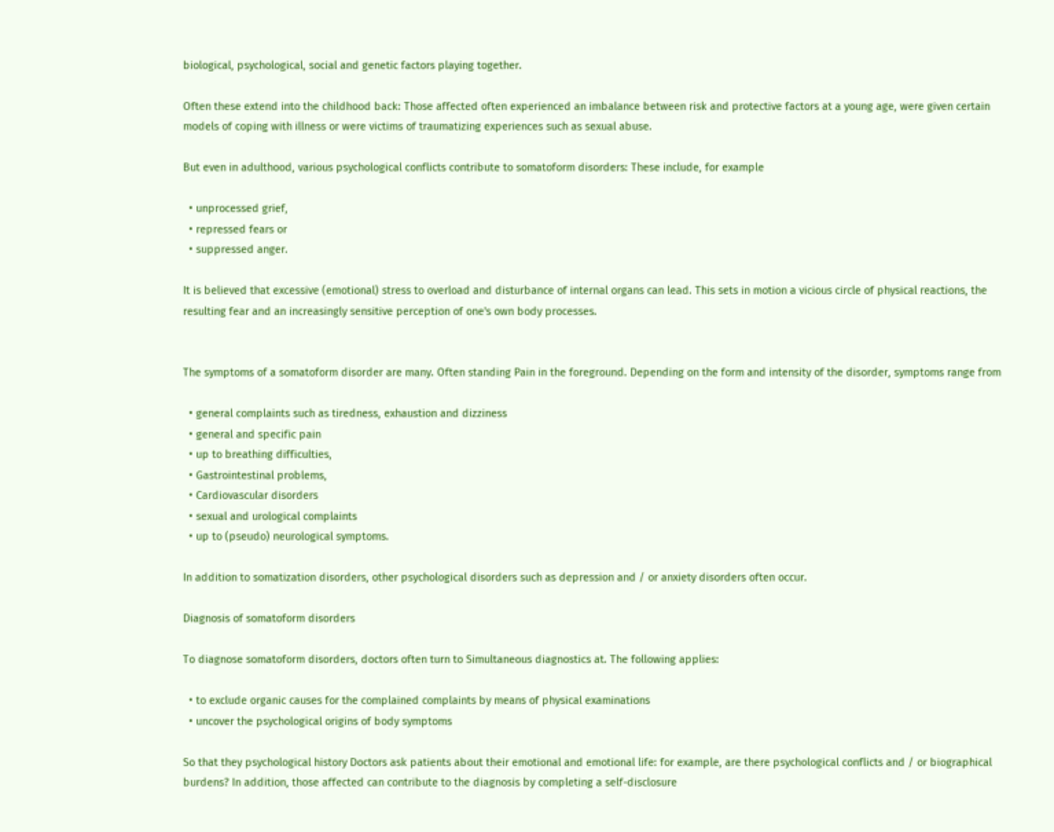biological, psychological, social and genetic factors playing together.

Often these extend into the childhood back: Those affected often experienced an imbalance between risk and protective factors at a young age, were given certain models of coping with illness or were victims of traumatizing experiences such as sexual abuse.

But even in adulthood, various psychological conflicts contribute to somatoform disorders: These include, for example

  • unprocessed grief,
  • repressed fears or
  • suppressed anger.

It is believed that excessive (emotional) stress to overload and disturbance of internal organs can lead. This sets in motion a vicious circle of physical reactions, the resulting fear and an increasingly sensitive perception of one's own body processes.


The symptoms of a somatoform disorder are many. Often standing Pain in the foreground. Depending on the form and intensity of the disorder, symptoms range from

  • general complaints such as tiredness, exhaustion and dizziness
  • general and specific pain
  • up to breathing difficulties,
  • Gastrointestinal problems,
  • Cardiovascular disorders
  • sexual and urological complaints
  • up to (pseudo) neurological symptoms.

In addition to somatization disorders, other psychological disorders such as depression and / or anxiety disorders often occur.

Diagnosis of somatoform disorders

To diagnose somatoform disorders, doctors often turn to Simultaneous diagnostics at. The following applies:

  • to exclude organic causes for the complained complaints by means of physical examinations
  • uncover the psychological origins of body symptoms

So that they psychological history Doctors ask patients about their emotional and emotional life: for example, are there psychological conflicts and / or biographical burdens? In addition, those affected can contribute to the diagnosis by completing a self-disclosure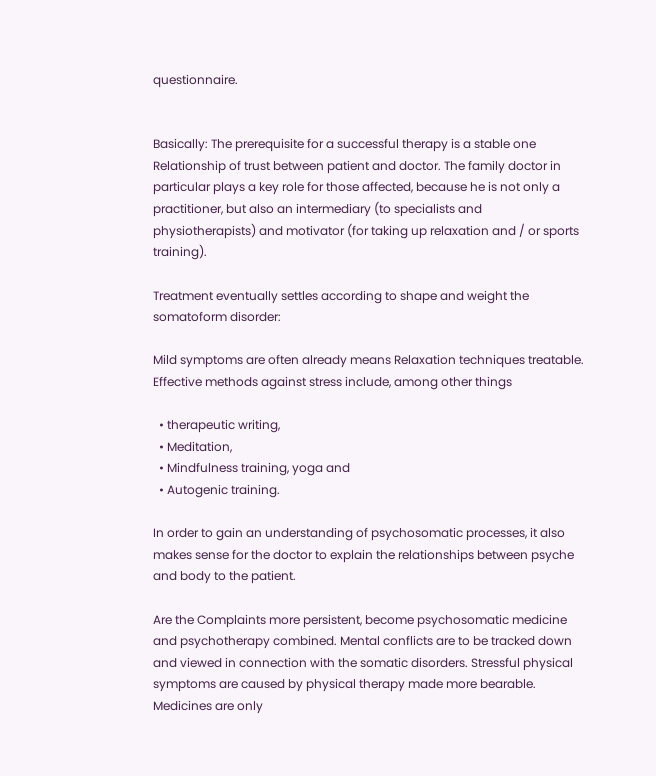questionnaire.


Basically: The prerequisite for a successful therapy is a stable one Relationship of trust between patient and doctor. The family doctor in particular plays a key role for those affected, because he is not only a practitioner, but also an intermediary (to specialists and physiotherapists) and motivator (for taking up relaxation and / or sports training).

Treatment eventually settles according to shape and weight the somatoform disorder:

Mild symptoms are often already means Relaxation techniques treatable. Effective methods against stress include, among other things

  • therapeutic writing,
  • Meditation,
  • Mindfulness training, yoga and
  • Autogenic training.

In order to gain an understanding of psychosomatic processes, it also makes sense for the doctor to explain the relationships between psyche and body to the patient.

Are the Complaints more persistent, become psychosomatic medicine and psychotherapy combined. Mental conflicts are to be tracked down and viewed in connection with the somatic disorders. Stressful physical symptoms are caused by physical therapy made more bearable. Medicines are only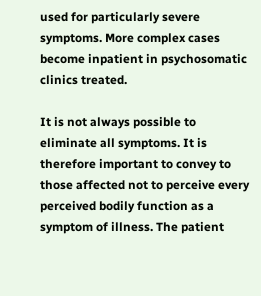used for particularly severe symptoms. More complex cases become inpatient in psychosomatic clinics treated.

It is not always possible to eliminate all symptoms. It is therefore important to convey to those affected not to perceive every perceived bodily function as a symptom of illness. The patient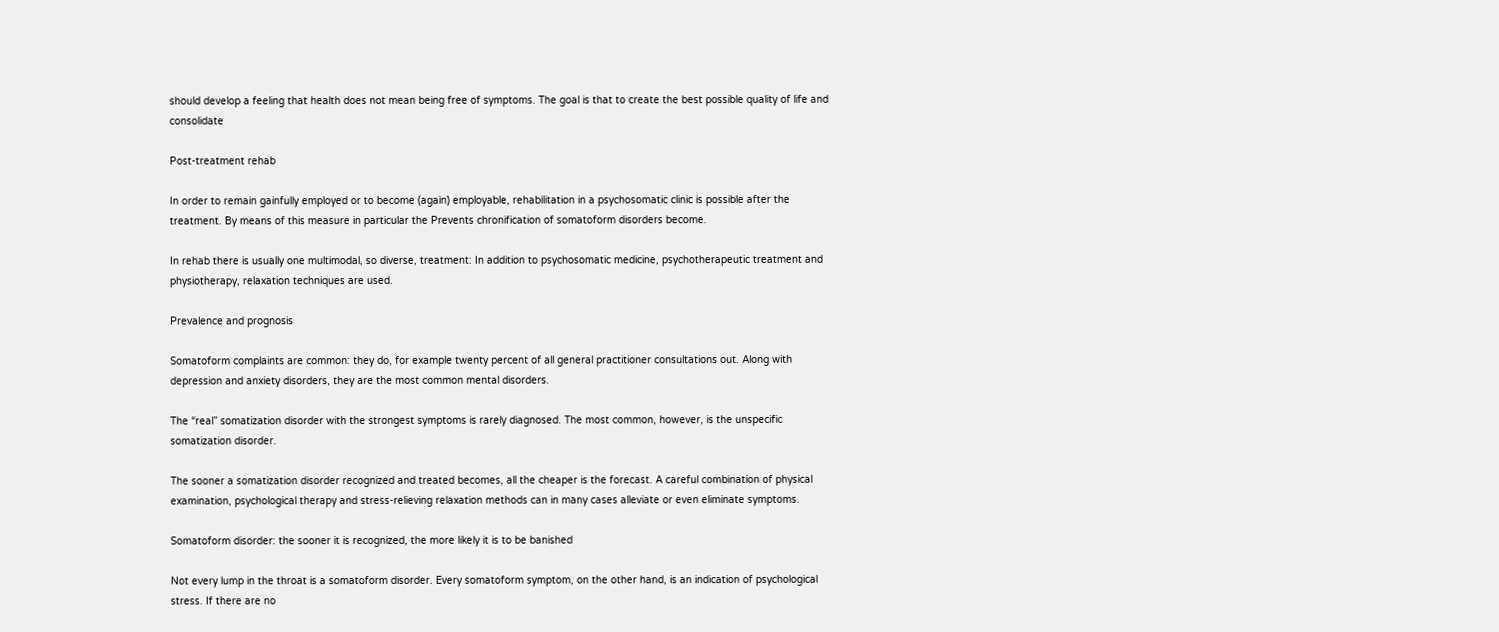should develop a feeling that health does not mean being free of symptoms. The goal is that to create the best possible quality of life and consolidate

Post-treatment rehab

In order to remain gainfully employed or to become (again) employable, rehabilitation in a psychosomatic clinic is possible after the treatment. By means of this measure in particular the Prevents chronification of somatoform disorders become.

In rehab there is usually one multimodal, so diverse, treatment: In addition to psychosomatic medicine, psychotherapeutic treatment and physiotherapy, relaxation techniques are used.

Prevalence and prognosis

Somatoform complaints are common: they do, for example twenty percent of all general practitioner consultations out. Along with depression and anxiety disorders, they are the most common mental disorders.

The “real” somatization disorder with the strongest symptoms is rarely diagnosed. The most common, however, is the unspecific somatization disorder.

The sooner a somatization disorder recognized and treated becomes, all the cheaper is the forecast. A careful combination of physical examination, psychological therapy and stress-relieving relaxation methods can in many cases alleviate or even eliminate symptoms.

Somatoform disorder: the sooner it is recognized, the more likely it is to be banished

Not every lump in the throat is a somatoform disorder. Every somatoform symptom, on the other hand, is an indication of psychological stress. If there are no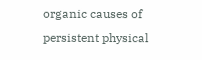organic causes of persistent physical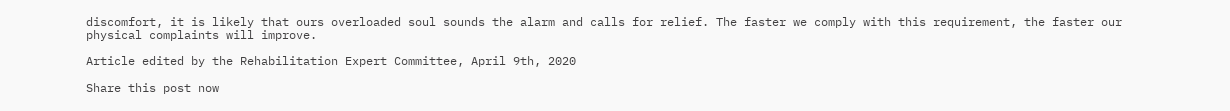discomfort, it is likely that ours overloaded soul sounds the alarm and calls for relief. The faster we comply with this requirement, the faster our physical complaints will improve.

Article edited by the Rehabilitation Expert Committee, April 9th, 2020

Share this post now